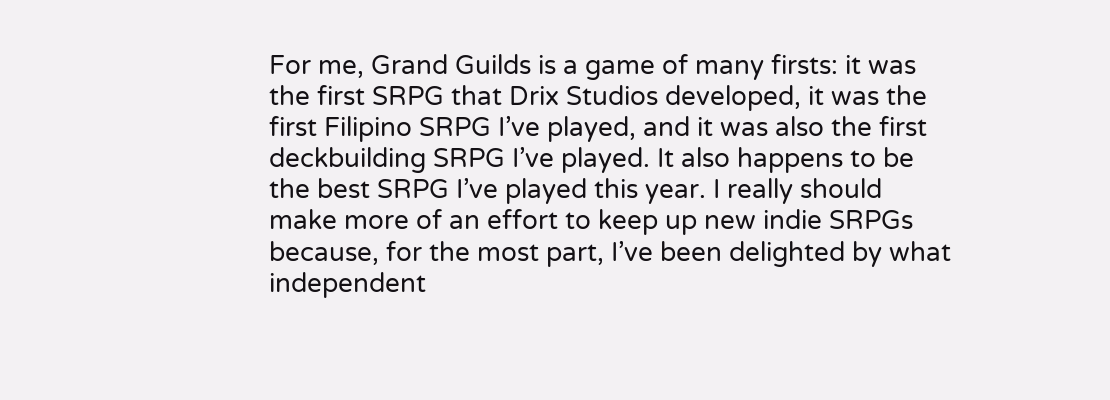For me, Grand Guilds is a game of many firsts: it was the first SRPG that Drix Studios developed, it was the first Filipino SRPG I’ve played, and it was also the first deckbuilding SRPG I’ve played. It also happens to be the best SRPG I’ve played this year. I really should make more of an effort to keep up new indie SRPGs because, for the most part, I’ve been delighted by what independent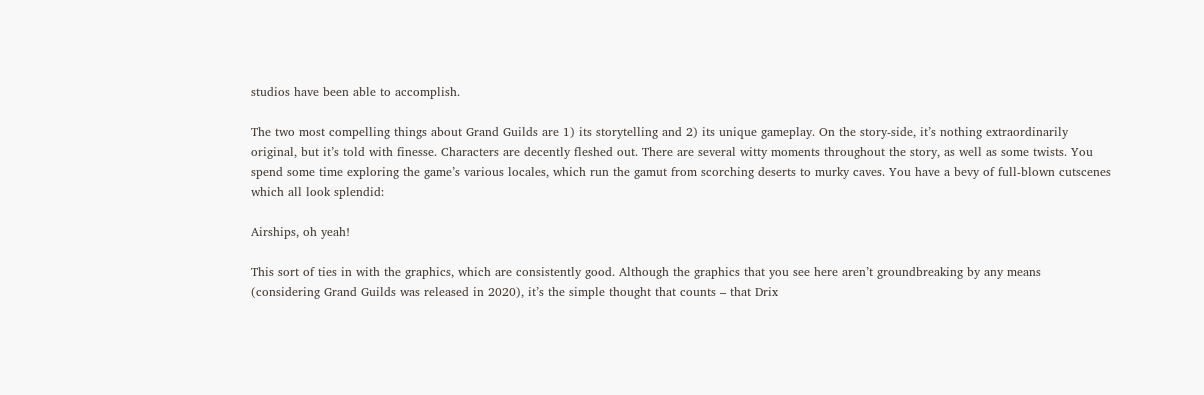studios have been able to accomplish.

The two most compelling things about Grand Guilds are 1) its storytelling and 2) its unique gameplay. On the story-side, it’s nothing extraordinarily original, but it’s told with finesse. Characters are decently fleshed out. There are several witty moments throughout the story, as well as some twists. You spend some time exploring the game’s various locales, which run the gamut from scorching deserts to murky caves. You have a bevy of full-blown cutscenes which all look splendid:

Airships, oh yeah!

This sort of ties in with the graphics, which are consistently good. Although the graphics that you see here aren’t groundbreaking by any means (considering Grand Guilds was released in 2020), it’s the simple thought that counts – that Drix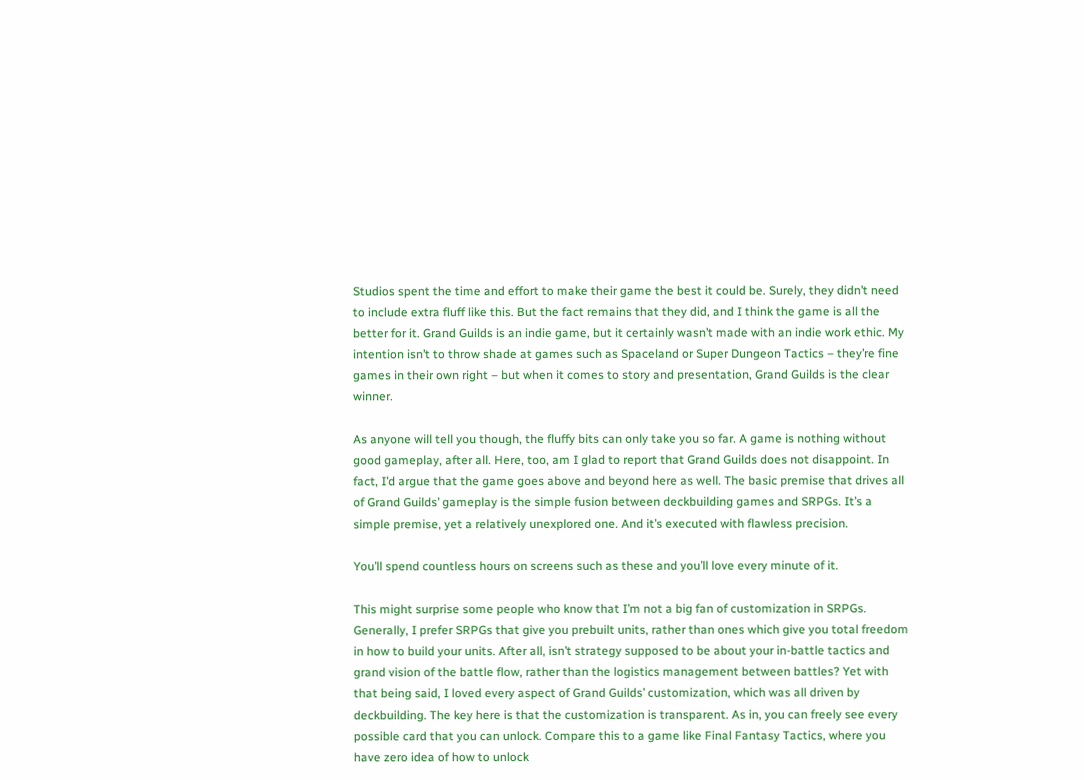Studios spent the time and effort to make their game the best it could be. Surely, they didn’t need to include extra fluff like this. But the fact remains that they did, and I think the game is all the better for it. Grand Guilds is an indie game, but it certainly wasn’t made with an indie work ethic. My intention isn’t to throw shade at games such as Spaceland or Super Dungeon Tactics – they’re fine games in their own right – but when it comes to story and presentation, Grand Guilds is the clear winner.

As anyone will tell you though, the fluffy bits can only take you so far. A game is nothing without good gameplay, after all. Here, too, am I glad to report that Grand Guilds does not disappoint. In fact, I’d argue that the game goes above and beyond here as well. The basic premise that drives all of Grand Guilds’ gameplay is the simple fusion between deckbuilding games and SRPGs. It’s a simple premise, yet a relatively unexplored one. And it’s executed with flawless precision.

You’ll spend countless hours on screens such as these and you’ll love every minute of it.

This might surprise some people who know that I’m not a big fan of customization in SRPGs. Generally, I prefer SRPGs that give you prebuilt units, rather than ones which give you total freedom in how to build your units. After all, isn’t strategy supposed to be about your in-battle tactics and grand vision of the battle flow, rather than the logistics management between battles? Yet with that being said, I loved every aspect of Grand Guilds’ customization, which was all driven by deckbuilding. The key here is that the customization is transparent. As in, you can freely see every possible card that you can unlock. Compare this to a game like Final Fantasy Tactics, where you have zero idea of how to unlock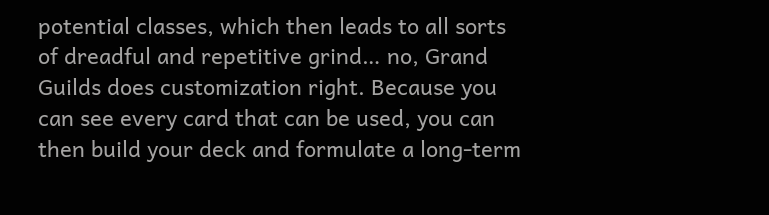potential classes, which then leads to all sorts of dreadful and repetitive grind… no, Grand Guilds does customization right. Because you can see every card that can be used, you can then build your deck and formulate a long-term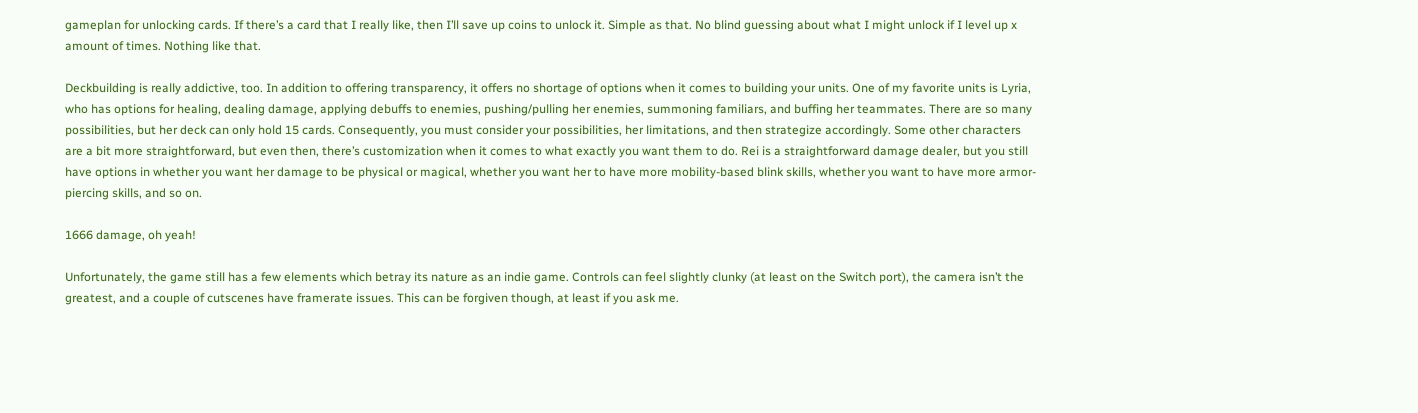gameplan for unlocking cards. If there’s a card that I really like, then I’ll save up coins to unlock it. Simple as that. No blind guessing about what I might unlock if I level up x amount of times. Nothing like that.

Deckbuilding is really addictive, too. In addition to offering transparency, it offers no shortage of options when it comes to building your units. One of my favorite units is Lyria, who has options for healing, dealing damage, applying debuffs to enemies, pushing/pulling her enemies, summoning familiars, and buffing her teammates. There are so many possibilities, but her deck can only hold 15 cards. Consequently, you must consider your possibilities, her limitations, and then strategize accordingly. Some other characters are a bit more straightforward, but even then, there’s customization when it comes to what exactly you want them to do. Rei is a straightforward damage dealer, but you still have options in whether you want her damage to be physical or magical, whether you want her to have more mobility-based blink skills, whether you want to have more armor-piercing skills, and so on.

1666 damage, oh yeah!

Unfortunately, the game still has a few elements which betray its nature as an indie game. Controls can feel slightly clunky (at least on the Switch port), the camera isn’t the greatest, and a couple of cutscenes have framerate issues. This can be forgiven though, at least if you ask me.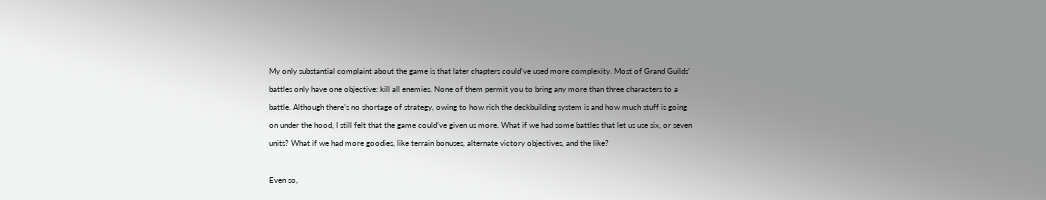My only substantial complaint about the game is that later chapters could’ve used more complexity. Most of Grand Guilds’ battles only have one objective: kill all enemies. None of them permit you to bring any more than three characters to a battle. Although there’s no shortage of strategy, owing to how rich the deckbuilding system is and how much stuff is going on under the hood, I still felt that the game could’ve given us more. What if we had some battles that let us use six, or seven units? What if we had more goodies, like terrain bonuses, alternate victory objectives, and the like?

Even so,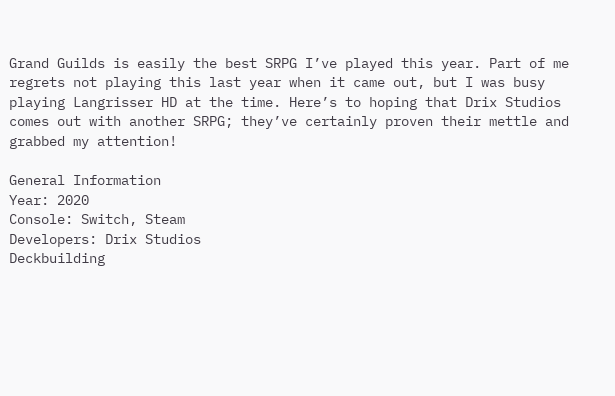Grand Guilds is easily the best SRPG I’ve played this year. Part of me regrets not playing this last year when it came out, but I was busy playing Langrisser HD at the time. Here’s to hoping that Drix Studios comes out with another SRPG; they’ve certainly proven their mettle and grabbed my attention!

General Information
Year: 2020
Console: Switch, Steam
Developers: Drix Studios
Deckbuilding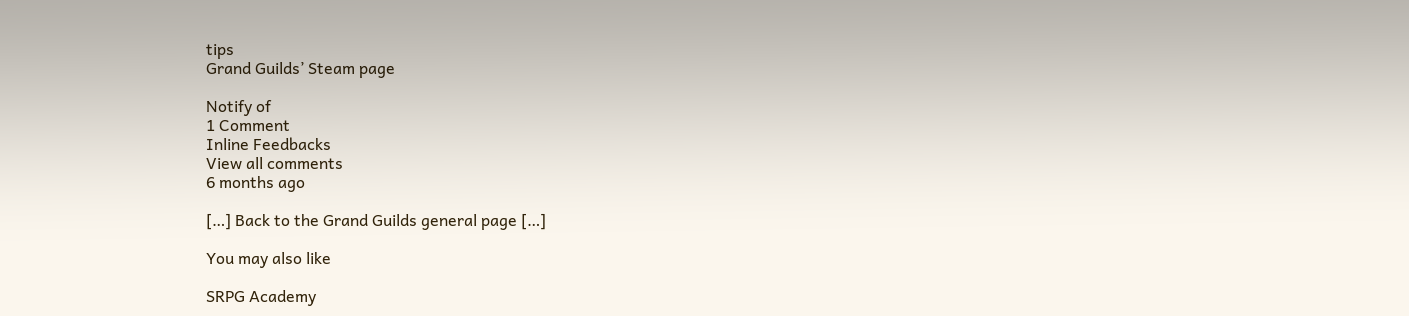tips
Grand Guilds’ Steam page

Notify of
1 Comment
Inline Feedbacks
View all comments
6 months ago

[…] Back to the Grand Guilds general page […]

You may also like

SRPG Academy